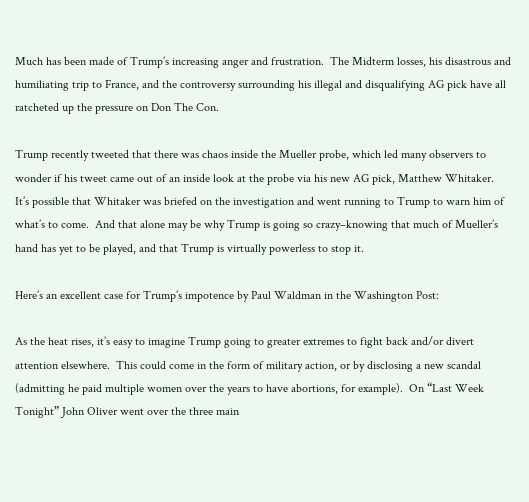Much has been made of Trump’s increasing anger and frustration.  The Midterm losses, his disastrous and humiliating trip to France, and the controversy surrounding his illegal and disqualifying AG pick have all ratcheted up the pressure on Don The Con.

Trump recently tweeted that there was chaos inside the Mueller probe, which led many observers to wonder if his tweet came out of an inside look at the probe via his new AG pick, Matthew Whitaker.  It’s possible that Whitaker was briefed on the investigation and went running to Trump to warn him of what’s to come.  And that alone may be why Trump is going so crazy–knowing that much of Mueller’s hand has yet to be played, and that Trump is virtually powerless to stop it.

Here’s an excellent case for Trump’s impotence by Paul Waldman in the Washington Post:

As the heat rises, it’s easy to imagine Trump going to greater extremes to fight back and/or divert attention elsewhere.  This could come in the form of military action, or by disclosing a new scandal (admitting he paid multiple women over the years to have abortions, for example).  On “Last Week Tonight” John Oliver went over the three main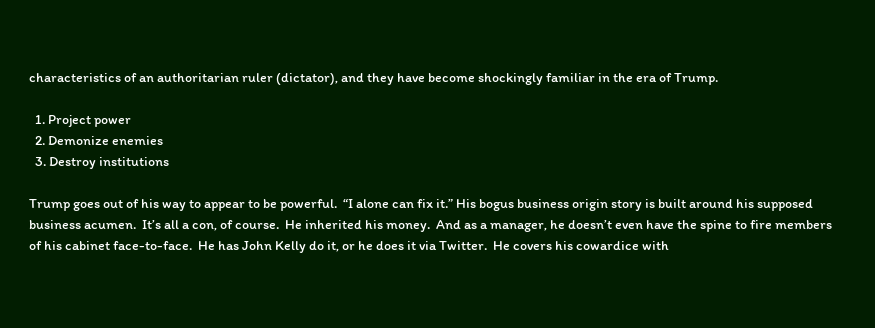characteristics of an authoritarian ruler (dictator), and they have become shockingly familiar in the era of Trump.

  1. Project power
  2. Demonize enemies
  3. Destroy institutions

Trump goes out of his way to appear to be powerful.  “I alone can fix it.” His bogus business origin story is built around his supposed business acumen.  It’s all a con, of course.  He inherited his money.  And as a manager, he doesn’t even have the spine to fire members of his cabinet face-to-face.  He has John Kelly do it, or he does it via Twitter.  He covers his cowardice with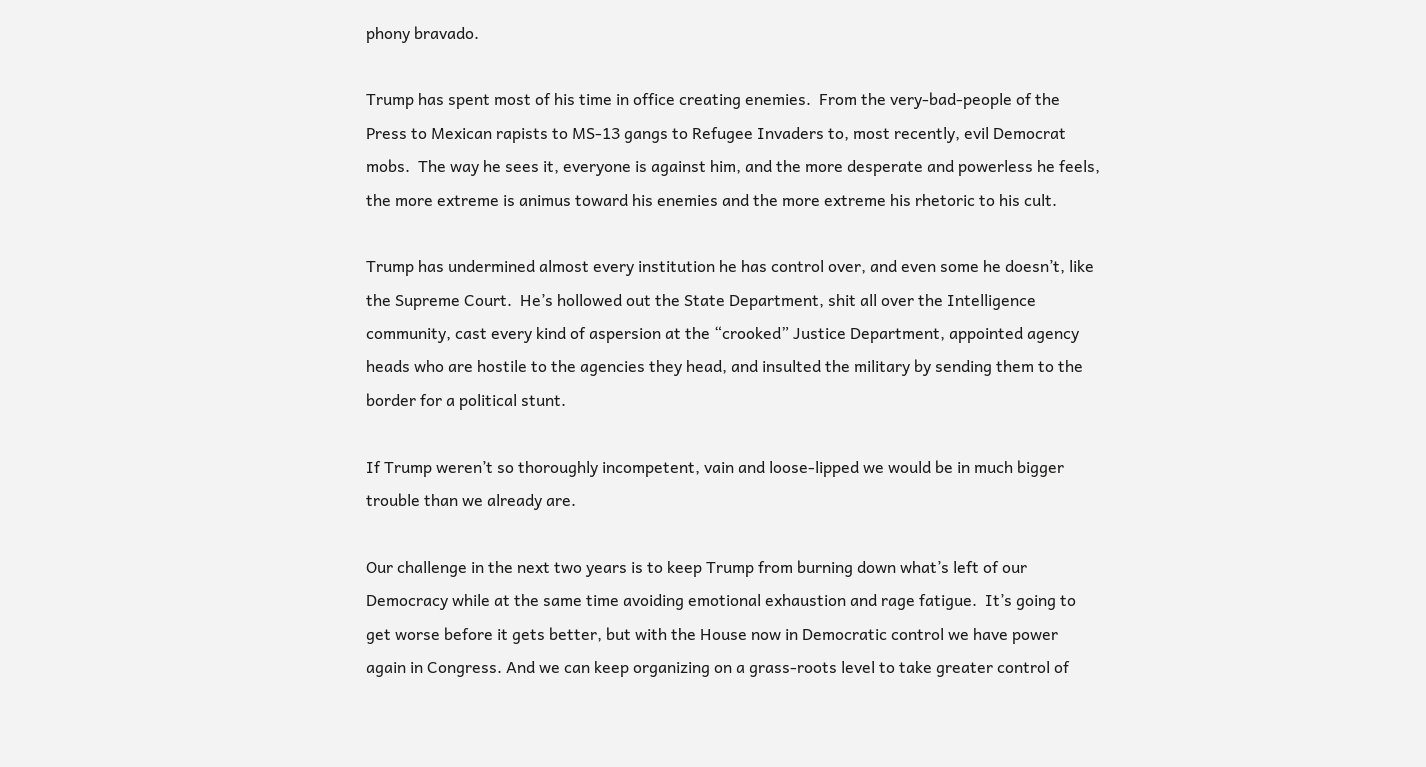phony bravado.

Trump has spent most of his time in office creating enemies.  From the very-bad-people of the Press to Mexican rapists to MS-13 gangs to Refugee Invaders to, most recently, evil Democrat mobs.  The way he sees it, everyone is against him, and the more desperate and powerless he feels, the more extreme is animus toward his enemies and the more extreme his rhetoric to his cult.

Trump has undermined almost every institution he has control over, and even some he doesn’t, like the Supreme Court.  He’s hollowed out the State Department, shit all over the Intelligence community, cast every kind of aspersion at the “crooked” Justice Department, appointed agency heads who are hostile to the agencies they head, and insulted the military by sending them to the border for a political stunt.

If Trump weren’t so thoroughly incompetent, vain and loose-lipped we would be in much bigger trouble than we already are.

Our challenge in the next two years is to keep Trump from burning down what’s left of our Democracy while at the same time avoiding emotional exhaustion and rage fatigue.  It’s going to get worse before it gets better, but with the House now in Democratic control we have power again in Congress. And we can keep organizing on a grass-roots level to take greater control of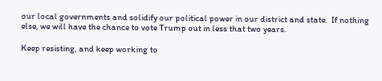our local governments and solidify our political power in our district and state.  If nothing else, we will have the chance to vote Trump out in less that two years.

Keep resisting, and keep working to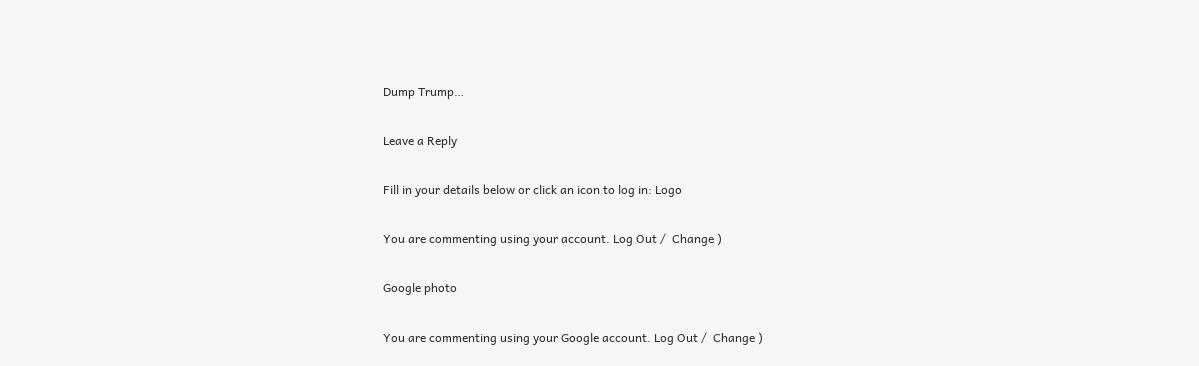Dump Trump…

Leave a Reply

Fill in your details below or click an icon to log in: Logo

You are commenting using your account. Log Out /  Change )

Google photo

You are commenting using your Google account. Log Out /  Change )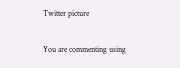Twitter picture

You are commenting using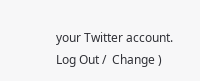your Twitter account. Log Out /  Change )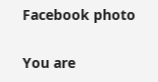Facebook photo

You are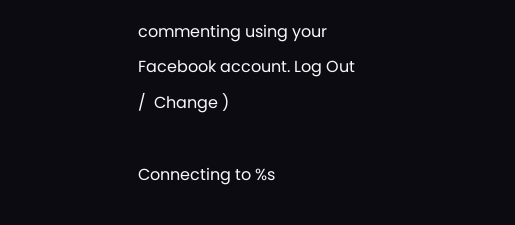commenting using your Facebook account. Log Out /  Change )

Connecting to %s